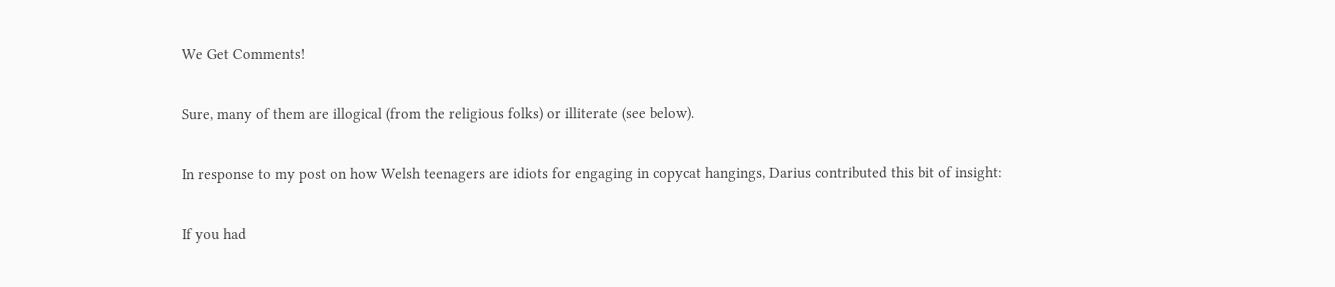We Get Comments!

Sure, many of them are illogical (from the religious folks) or illiterate (see below).

In response to my post on how Welsh teenagers are idiots for engaging in copycat hangings, Darius contributed this bit of insight:

If you had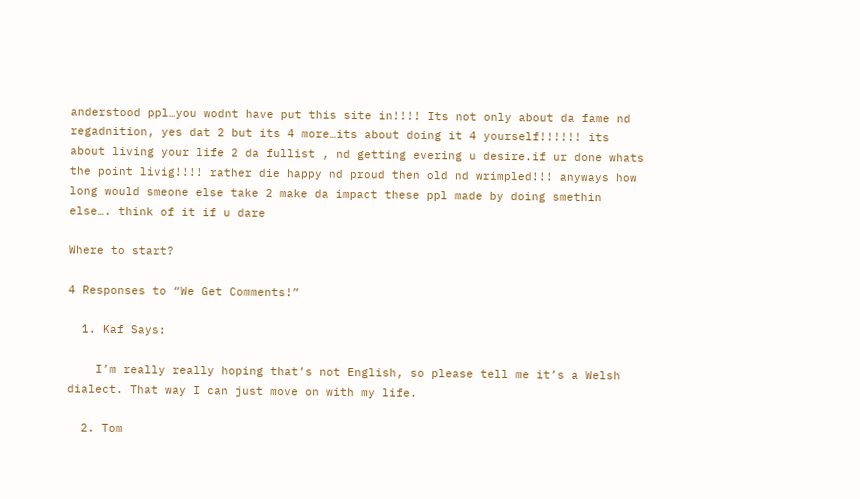anderstood ppl…you wodnt have put this site in!!!! Its not only about da fame nd regadnition, yes dat 2 but its 4 more…its about doing it 4 yourself!!!!!! its about living your life 2 da fullist , nd getting evering u desire.if ur done whats the point livig!!!! rather die happy nd proud then old nd wrimpled!!! anyways how long would smeone else take 2 make da impact these ppl made by doing smethin else…. think of it if u dare

Where to start?

4 Responses to “We Get Comments!”

  1. Kaf Says:

    I’m really really hoping that’s not English, so please tell me it’s a Welsh dialect. That way I can just move on with my life.

  2. Tom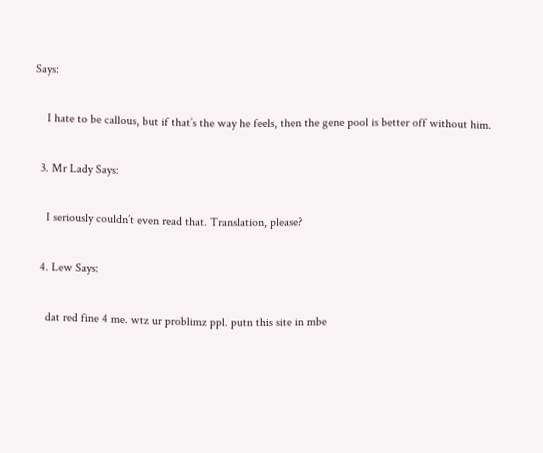Says:

    I hate to be callous, but if that’s the way he feels, then the gene pool is better off without him.

  3. Mr Lady Says:

    I seriously couldn’t even read that. Translation, please?

  4. Lew Says:

    dat red fine 4 me. wtz ur problimz ppl. putn this site in mbe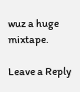wuz a huge mixtape.

Leave a Reply